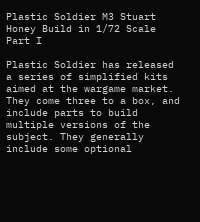Plastic Soldier M3 Stuart Honey Build in 1/72 Scale Part I

Plastic Soldier has released a series of simplified kits aimed at the wargame market. They come three to a box, and include parts to build multiple versions of the subject. They generally include some optional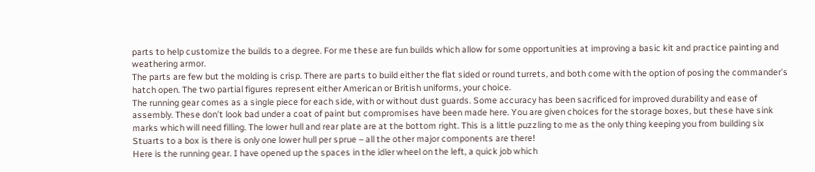parts to help customize the builds to a degree. For me these are fun builds which allow for some opportunities at improving a basic kit and practice painting and weathering armor.
The parts are few but the molding is crisp. There are parts to build either the flat sided or round turrets, and both come with the option of posing the commander’s hatch open. The two partial figures represent either American or British uniforms, your choice.
The running gear comes as a single piece for each side, with or without dust guards. Some accuracy has been sacrificed for improved durability and ease of assembly. These don’t look bad under a coat of paint but compromises have been made here. You are given choices for the storage boxes, but these have sink marks which will need filling. The lower hull and rear plate are at the bottom right. This is a little puzzling to me as the only thing keeping you from building six Stuarts to a box is there is only one lower hull per sprue – all the other major components are there!
Here is the running gear. I have opened up the spaces in the idler wheel on the left, a quick job which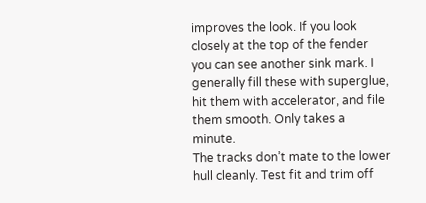improves the look. If you look closely at the top of the fender you can see another sink mark. I generally fill these with superglue, hit them with accelerator, and file them smooth. Only takes a minute.
The tracks don’t mate to the lower hull cleanly. Test fit and trim off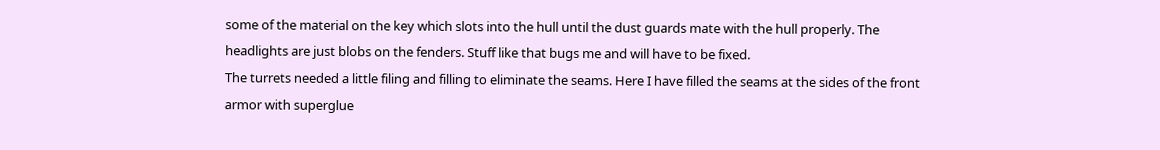some of the material on the key which slots into the hull until the dust guards mate with the hull properly. The headlights are just blobs on the fenders. Stuff like that bugs me and will have to be fixed.
The turrets needed a little filing and filling to eliminate the seams. Here I have filled the seams at the sides of the front armor with superglue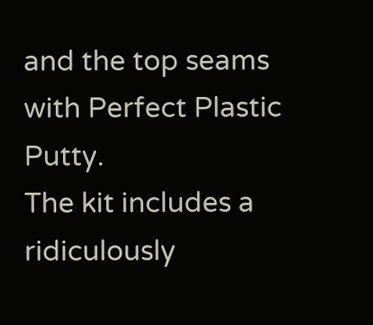and the top seams with Perfect Plastic Putty.
The kit includes a ridiculously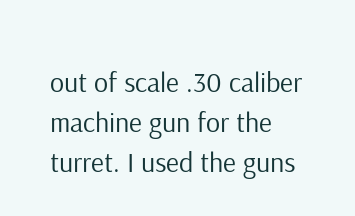out of scale .30 caliber machine gun for the turret. I used the guns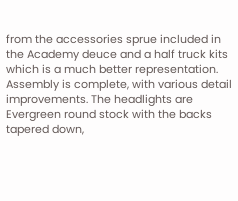from the accessories sprue included in the Academy deuce and a half truck kits which is a much better representation.
Assembly is complete, with various detail improvements. The headlights are Evergreen round stock with the backs tapered down,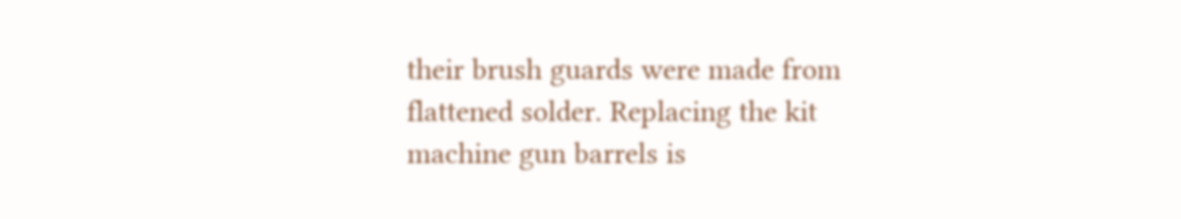their brush guards were made from flattened solder. Replacing the kit machine gun barrels is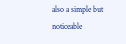also a simple but noticeable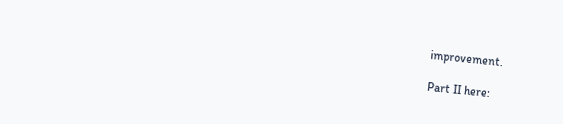improvement.

Part II here: